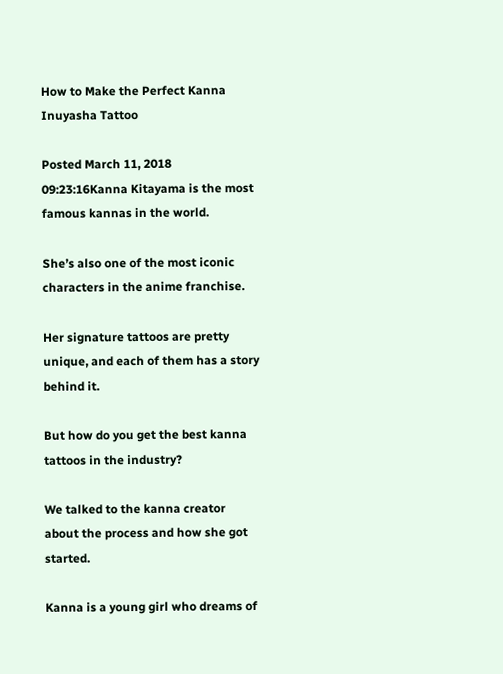How to Make the Perfect Kanna Inuyasha Tattoo

Posted March 11, 2018 09:23:16Kanna Kitayama is the most famous kannas in the world.

She’s also one of the most iconic characters in the anime franchise.

Her signature tattoos are pretty unique, and each of them has a story behind it.

But how do you get the best kanna tattoos in the industry?

We talked to the kanna creator about the process and how she got started.

Kanna is a young girl who dreams of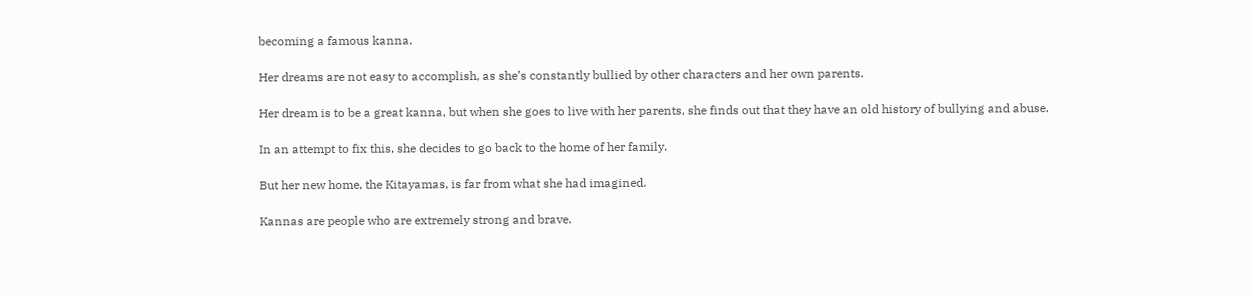becoming a famous kanna.

Her dreams are not easy to accomplish, as she’s constantly bullied by other characters and her own parents.

Her dream is to be a great kanna, but when she goes to live with her parents, she finds out that they have an old history of bullying and abuse.

In an attempt to fix this, she decides to go back to the home of her family.

But her new home, the Kitayamas, is far from what she had imagined.

Kannas are people who are extremely strong and brave.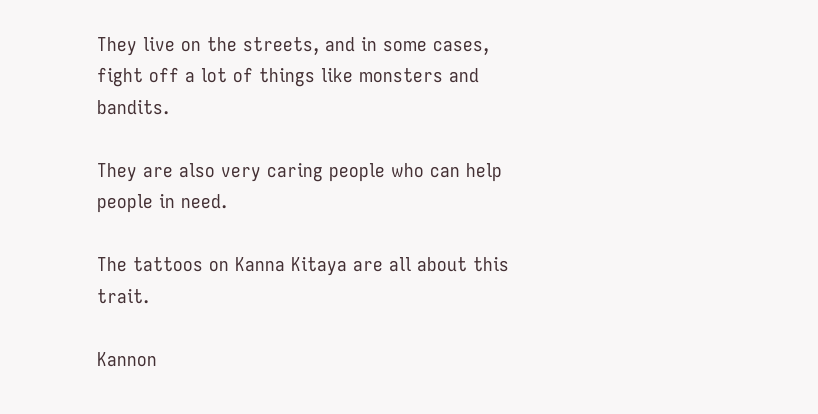They live on the streets, and in some cases, fight off a lot of things like monsters and bandits.

They are also very caring people who can help people in need.

The tattoos on Kanna Kitaya are all about this trait.

Kannon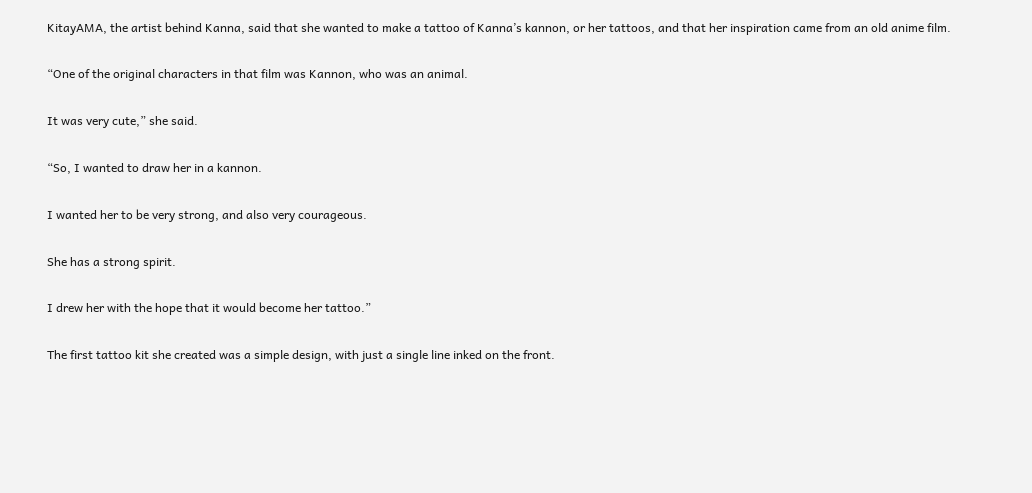KitayAMA, the artist behind Kanna, said that she wanted to make a tattoo of Kanna’s kannon, or her tattoos, and that her inspiration came from an old anime film.

“One of the original characters in that film was Kannon, who was an animal.

It was very cute,” she said.

“So, I wanted to draw her in a kannon.

I wanted her to be very strong, and also very courageous.

She has a strong spirit.

I drew her with the hope that it would become her tattoo.”

The first tattoo kit she created was a simple design, with just a single line inked on the front.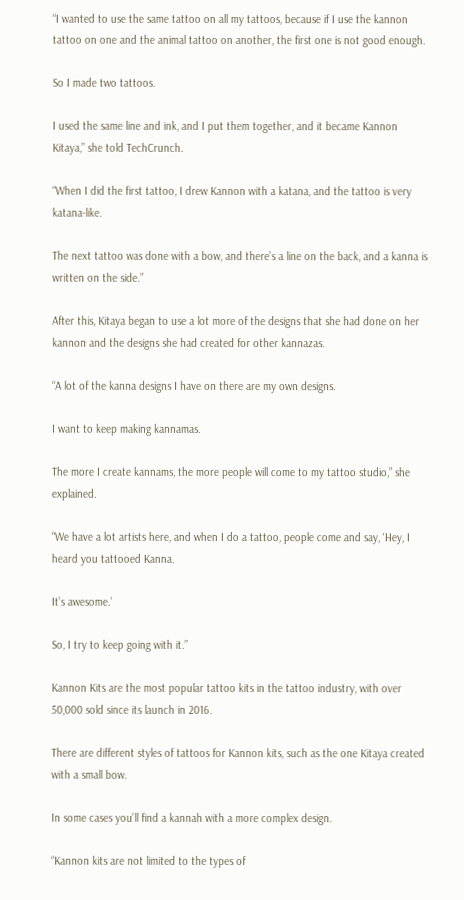“I wanted to use the same tattoo on all my tattoos, because if I use the kannon tattoo on one and the animal tattoo on another, the first one is not good enough.

So I made two tattoos.

I used the same line and ink, and I put them together, and it became Kannon Kitaya,” she told TechCrunch.

“When I did the first tattoo, I drew Kannon with a katana, and the tattoo is very katana-like.

The next tattoo was done with a bow, and there’s a line on the back, and a kanna is written on the side.”

After this, Kitaya began to use a lot more of the designs that she had done on her kannon and the designs she had created for other kannazas.

“A lot of the kanna designs I have on there are my own designs.

I want to keep making kannamas.

The more I create kannams, the more people will come to my tattoo studio,” she explained.

“We have a lot artists here, and when I do a tattoo, people come and say, ‘Hey, I heard you tattooed Kanna.

It’s awesome.’

So, I try to keep going with it.”

Kannon Kits are the most popular tattoo kits in the tattoo industry, with over 50,000 sold since its launch in 2016.

There are different styles of tattoos for Kannon kits, such as the one Kitaya created with a small bow.

In some cases you’ll find a kannah with a more complex design.

“Kannon kits are not limited to the types of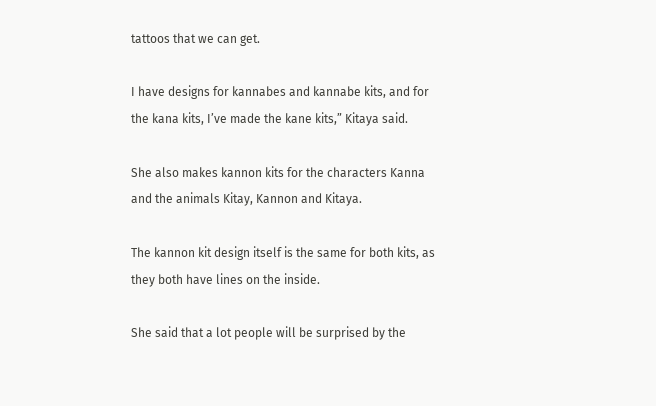tattoos that we can get.

I have designs for kannabes and kannabe kits, and for the kana kits, I’ve made the kane kits,” Kitaya said.

She also makes kannon kits for the characters Kanna and the animals Kitay, Kannon and Kitaya.

The kannon kit design itself is the same for both kits, as they both have lines on the inside.

She said that a lot people will be surprised by the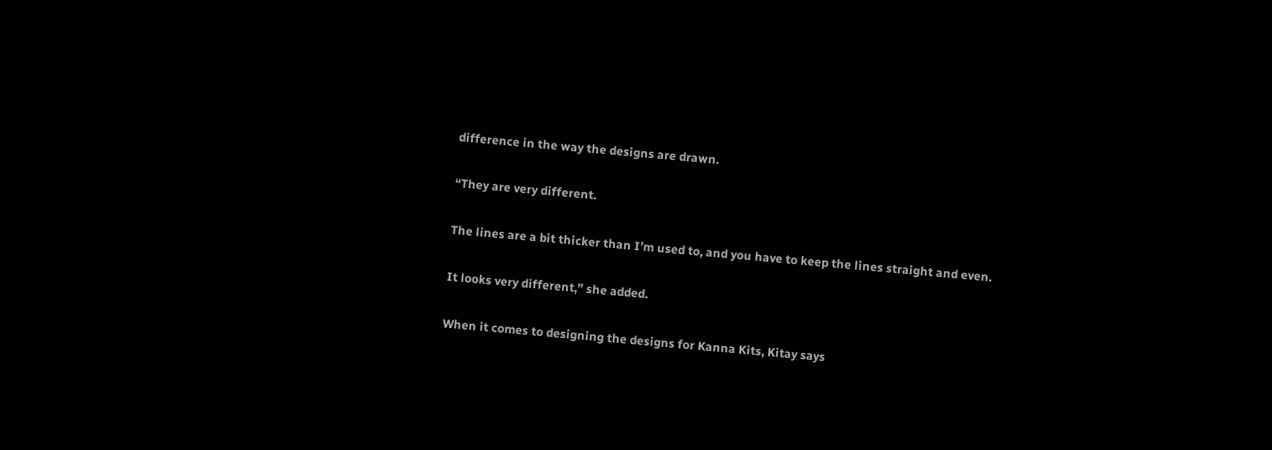difference in the way the designs are drawn.

“They are very different.

The lines are a bit thicker than I’m used to, and you have to keep the lines straight and even.

It looks very different,” she added.

When it comes to designing the designs for Kanna Kits, Kitay says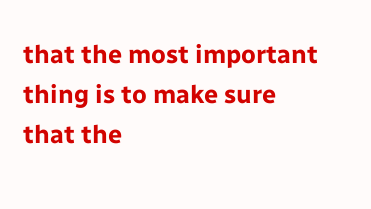that the most important thing is to make sure that the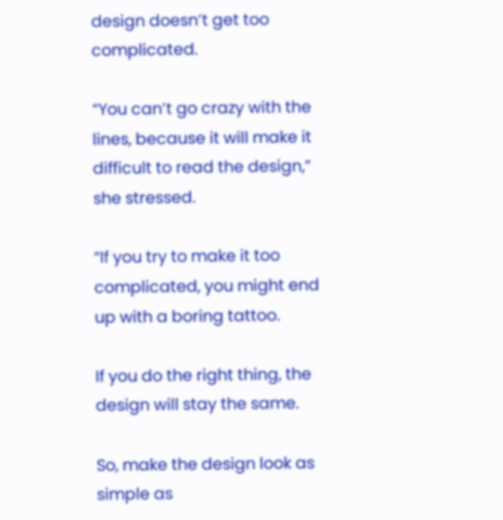design doesn’t get too complicated.

“You can’t go crazy with the lines, because it will make it difficult to read the design,” she stressed.

“If you try to make it too complicated, you might end up with a boring tattoo.

If you do the right thing, the design will stay the same.

So, make the design look as simple as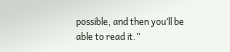possible, and then you’ll be able to read it.”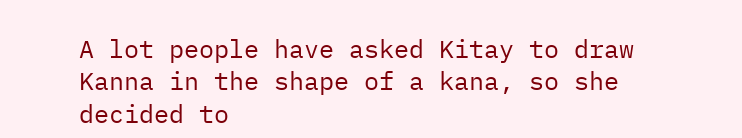A lot people have asked Kitay to draw Kanna in the shape of a kana, so she decided to